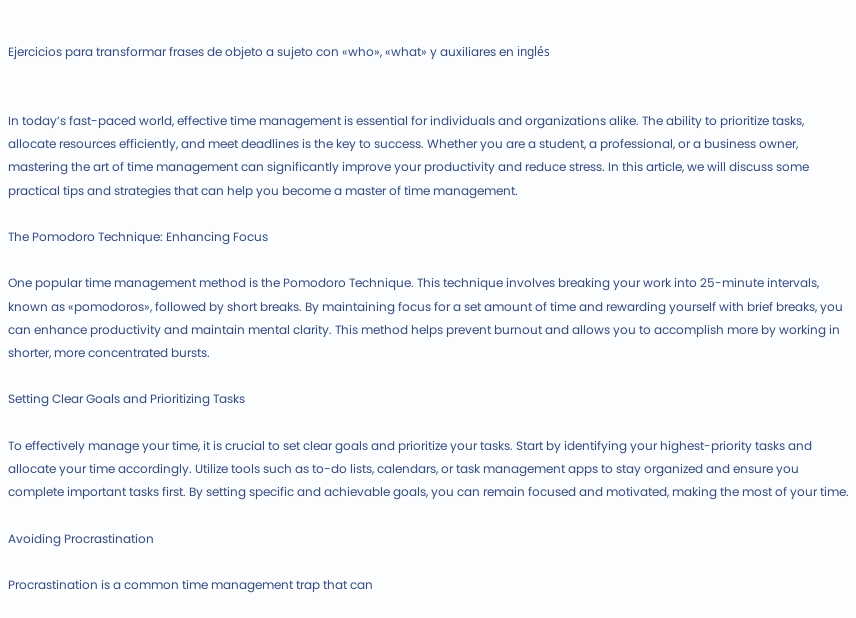Ejercicios para transformar frases de objeto a sujeto con «who», «what» y auxiliares en inglés


In today’s fast-paced world, effective time management is essential for individuals and organizations alike. The ability to prioritize tasks, allocate resources efficiently, and meet deadlines is the key to success. Whether you are a student, a professional, or a business owner, mastering the art of time management can significantly improve your productivity and reduce stress. In this article, we will discuss some practical tips and strategies that can help you become a master of time management.

The Pomodoro Technique: Enhancing Focus

One popular time management method is the Pomodoro Technique. This technique involves breaking your work into 25-minute intervals, known as «pomodoros», followed by short breaks. By maintaining focus for a set amount of time and rewarding yourself with brief breaks, you can enhance productivity and maintain mental clarity. This method helps prevent burnout and allows you to accomplish more by working in shorter, more concentrated bursts.

Setting Clear Goals and Prioritizing Tasks

To effectively manage your time, it is crucial to set clear goals and prioritize your tasks. Start by identifying your highest-priority tasks and allocate your time accordingly. Utilize tools such as to-do lists, calendars, or task management apps to stay organized and ensure you complete important tasks first. By setting specific and achievable goals, you can remain focused and motivated, making the most of your time.

Avoiding Procrastination

Procrastination is a common time management trap that can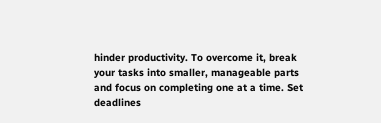hinder productivity. To overcome it, break your tasks into smaller, manageable parts and focus on completing one at a time. Set deadlines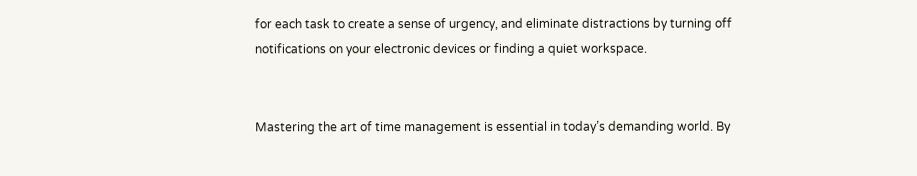for each task to create a sense of urgency, and eliminate distractions by turning off notifications on your electronic devices or finding a quiet workspace.


Mastering the art of time management is essential in today’s demanding world. By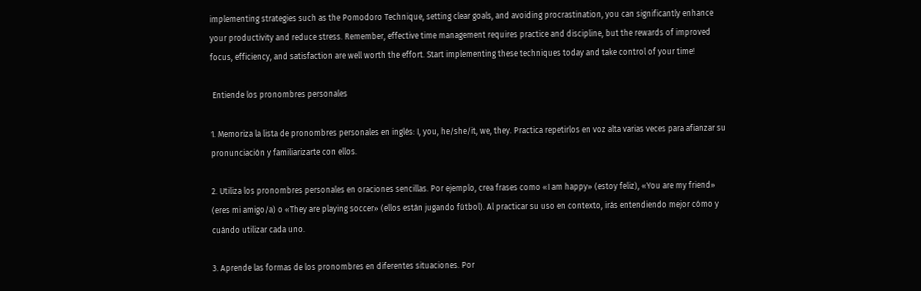implementing strategies such as the Pomodoro Technique, setting clear goals, and avoiding procrastination, you can significantly enhance your productivity and reduce stress. Remember, effective time management requires practice and discipline, but the rewards of improved focus, efficiency, and satisfaction are well worth the effort. Start implementing these techniques today and take control of your time!

 Entiende los pronombres personales

1. Memoriza la lista de pronombres personales en inglés: I, you, he/she/it, we, they. Practica repetirlos en voz alta varias veces para afianzar su pronunciación y familiarizarte con ellos.

2. Utiliza los pronombres personales en oraciones sencillas. Por ejemplo, crea frases como «I am happy» (estoy feliz), «You are my friend» (eres mi amigo/a) o «They are playing soccer» (ellos están jugando fútbol). Al practicar su uso en contexto, irás entendiendo mejor cómo y cuándo utilizar cada uno.

3. Aprende las formas de los pronombres en diferentes situaciones. Por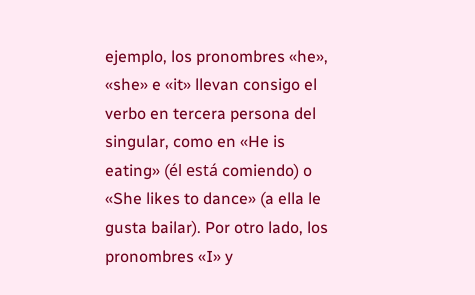ejemplo, los pronombres «he», «she» e «it» llevan consigo el verbo en tercera persona del singular, como en «He is eating» (él está comiendo) o «She likes to dance» (a ella le gusta bailar). Por otro lado, los pronombres «I» y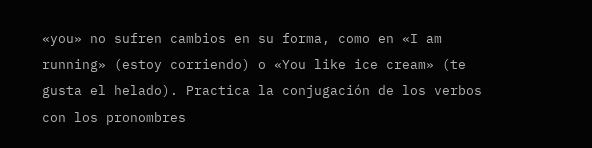«you» no sufren cambios en su forma, como en «I am running» (estoy corriendo) o «You like ice cream» (te gusta el helado). Practica la conjugación de los verbos con los pronombres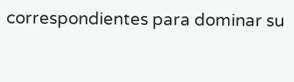correspondientes para dominar su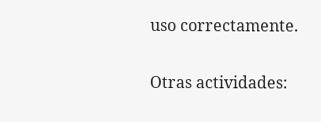uso correctamente.

Otras actividades: